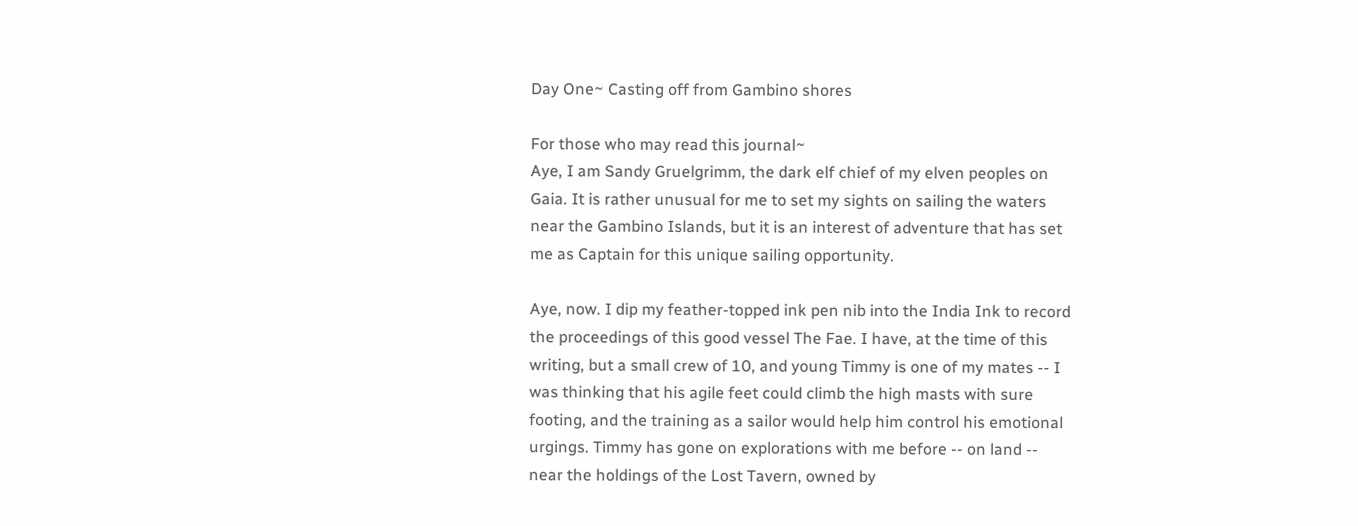Day One~ Casting off from Gambino shores

For those who may read this journal~
Aye, I am Sandy Gruelgrimm, the dark elf chief of my elven peoples on Gaia. It is rather unusual for me to set my sights on sailing the waters near the Gambino Islands, but it is an interest of adventure that has set me as Captain for this unique sailing opportunity.

Aye, now. I dip my feather-topped ink pen nib into the India Ink to record the proceedings of this good vessel The Fae. I have, at the time of this writing, but a small crew of 10, and young Timmy is one of my mates -- I was thinking that his agile feet could climb the high masts with sure footing, and the training as a sailor would help him control his emotional urgings. Timmy has gone on explorations with me before -- on land -- near the holdings of the Lost Tavern, owned by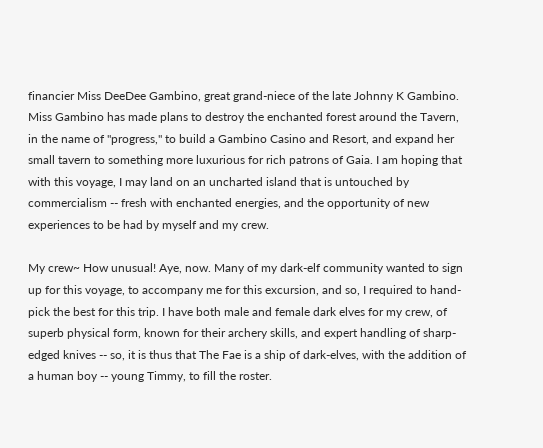financier Miss DeeDee Gambino, great grand-niece of the late Johnny K Gambino. Miss Gambino has made plans to destroy the enchanted forest around the Tavern, in the name of "progress," to build a Gambino Casino and Resort, and expand her small tavern to something more luxurious for rich patrons of Gaia. I am hoping that with this voyage, I may land on an uncharted island that is untouched by commercialism -- fresh with enchanted energies, and the opportunity of new experiences to be had by myself and my crew.

My crew~ How unusual! Aye, now. Many of my dark-elf community wanted to sign up for this voyage, to accompany me for this excursion, and so, I required to hand-pick the best for this trip. I have both male and female dark elves for my crew, of superb physical form, known for their archery skills, and expert handling of sharp-edged knives -- so, it is thus that The Fae is a ship of dark-elves, with the addition of a human boy -- young Timmy, to fill the roster.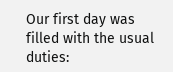Our first day was filled with the usual duties: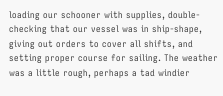loading our schooner with supplies, double-checking that our vessel was in ship-shape, giving out orders to cover all shifts, and setting proper course for sailing. The weather was a little rough, perhaps a tad windier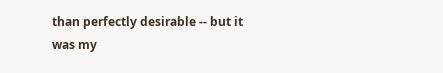than perfectly desirable -- but it was my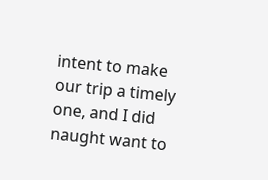intent to make our trip a timely one, and I did naught want to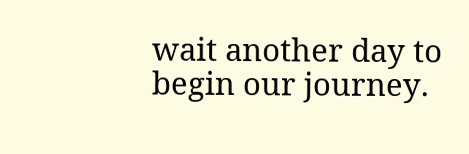wait another day to begin our journey.